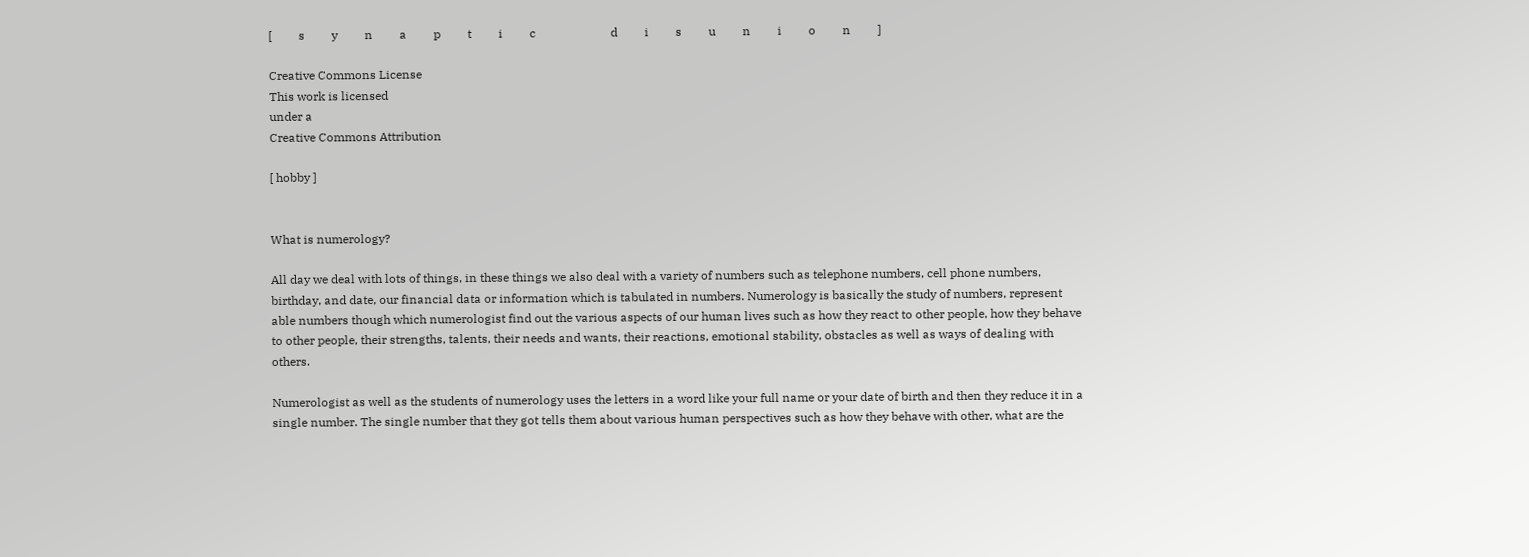[         s         y         n         a         p         t         i         c                         d         i         s         u         n         i         o         n         ]

Creative Commons License
This work is licensed
under a
Creative Commons Attribution

[ hobby ]


What is numerology?

All day we deal with lots of things, in these things we also deal with a variety of numbers such as telephone numbers, cell phone numbers, birthday, and date, our financial data or information which is tabulated in numbers. Numerology is basically the study of numbers, represent able numbers though which numerologist find out the various aspects of our human lives such as how they react to other people, how they behave to other people, their strengths, talents, their needs and wants, their reactions, emotional stability, obstacles as well as ways of dealing with others.

Numerologist as well as the students of numerology uses the letters in a word like your full name or your date of birth and then they reduce it in a single number. The single number that they got tells them about various human perspectives such as how they behave with other, what are the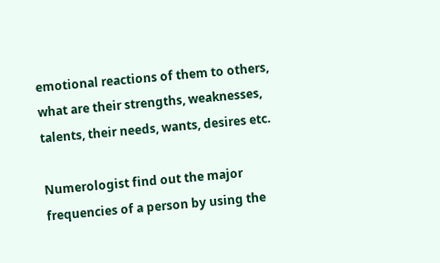emotional reactions of them to others, what are their strengths, weaknesses, talents, their needs, wants, desires etc.

Numerologist find out the major frequencies of a person by using the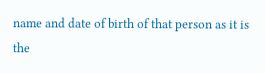name and date of birth of that person as it is the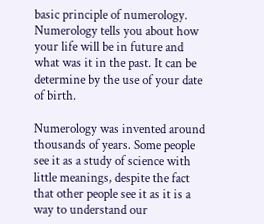basic principle of numerology. Numerology tells you about how your life will be in future and what was it in the past. It can be determine by the use of your date of birth.

Numerology was invented around thousands of years. Some people see it as a study of science with little meanings, despite the fact that other people see it as it is a way to understand our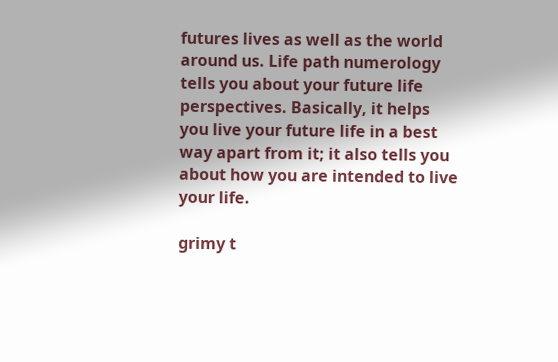futures lives as well as the world around us. Life path numerology tells you about your future life perspectives. Basically, it helps you live your future life in a best way apart from it; it also tells you about how you are intended to live your life.

grimy t